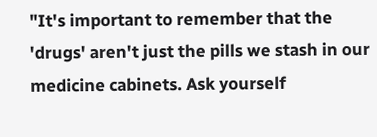"It's important to remember that the 'drugs' aren't just the pills we stash in our medicine cabinets. Ask yourself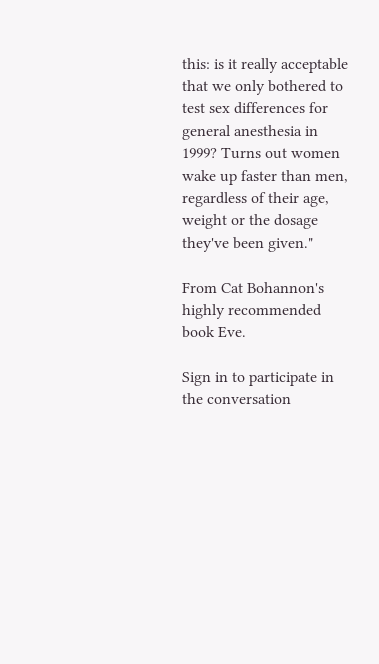this: is it really acceptable that we only bothered to test sex differences for general anesthesia in 1999? Turns out women wake up faster than men, regardless of their age, weight or the dosage they've been given."

From Cat Bohannon's highly recommended book Eve.

Sign in to participate in the conversation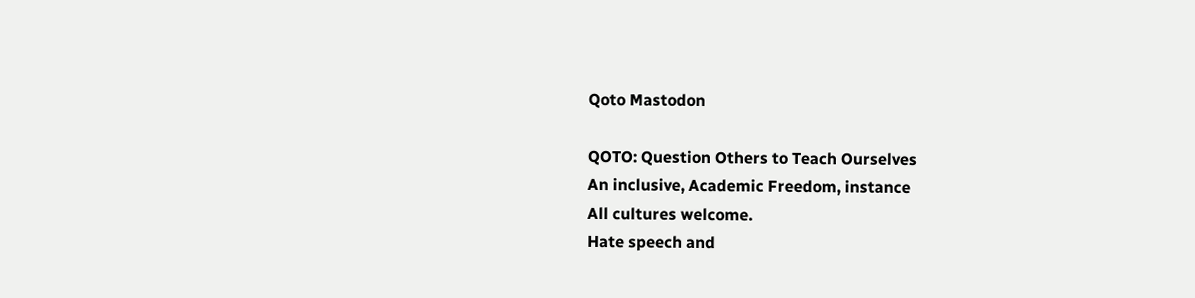Qoto Mastodon

QOTO: Question Others to Teach Ourselves
An inclusive, Academic Freedom, instance
All cultures welcome.
Hate speech and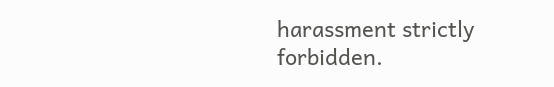harassment strictly forbidden.